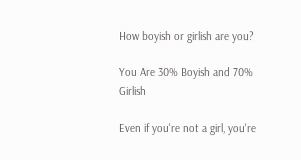How boyish or girlish are you?

You Are 30% Boyish and 70% Girlish

Even if you're not a girl, you're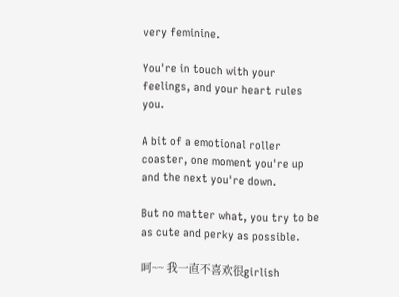very feminine.

You're in touch with your feelings, and your heart rules you.

A bit of a emotional roller coaster, one moment you're up and the next you're down.

But no matter what, you try to be as cute and perky as possible.

呵~~ 我一直不喜欢很girlish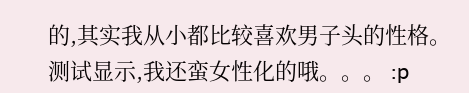的,其实我从小都比较喜欢男子头的性格。
测试显示,我还蛮女性化的哦。。。 :p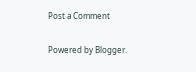Post a Comment

Powered by Blogger.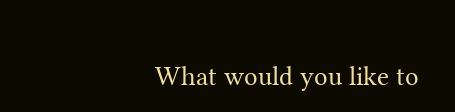What would you like to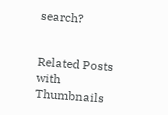search?


Related Posts with Thumbnails